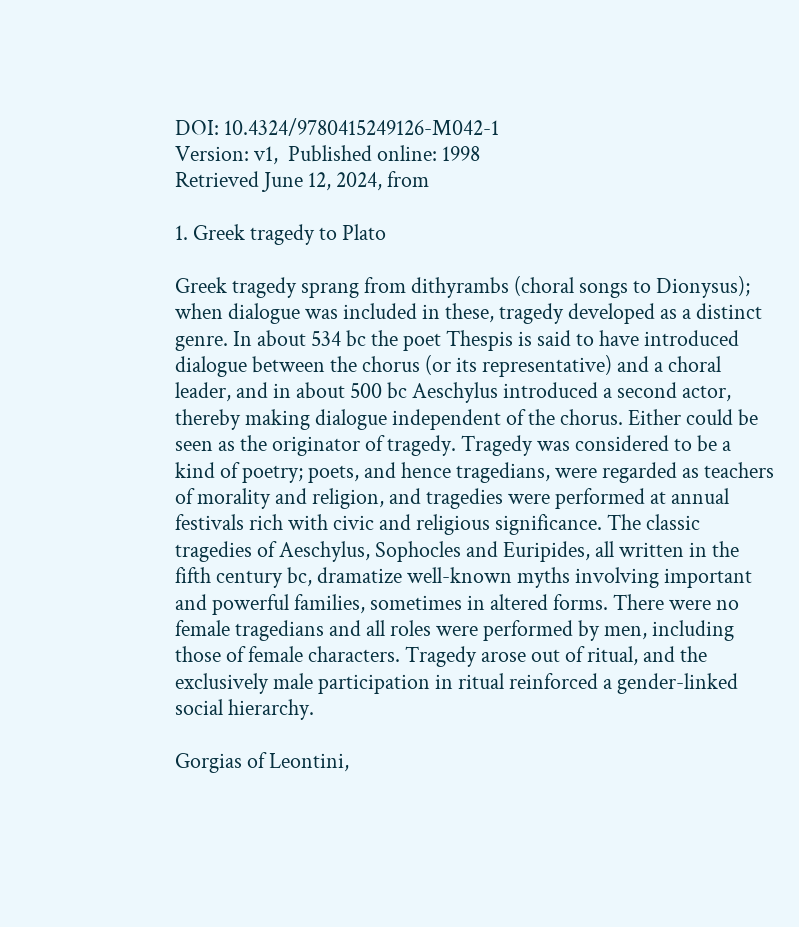DOI: 10.4324/9780415249126-M042-1
Version: v1,  Published online: 1998
Retrieved June 12, 2024, from

1. Greek tragedy to Plato

Greek tragedy sprang from dithyrambs (choral songs to Dionysus); when dialogue was included in these, tragedy developed as a distinct genre. In about 534 bc the poet Thespis is said to have introduced dialogue between the chorus (or its representative) and a choral leader, and in about 500 bc Aeschylus introduced a second actor, thereby making dialogue independent of the chorus. Either could be seen as the originator of tragedy. Tragedy was considered to be a kind of poetry; poets, and hence tragedians, were regarded as teachers of morality and religion, and tragedies were performed at annual festivals rich with civic and religious significance. The classic tragedies of Aeschylus, Sophocles and Euripides, all written in the fifth century bc, dramatize well-known myths involving important and powerful families, sometimes in altered forms. There were no female tragedians and all roles were performed by men, including those of female characters. Tragedy arose out of ritual, and the exclusively male participation in ritual reinforced a gender-linked social hierarchy.

Gorgias of Leontini,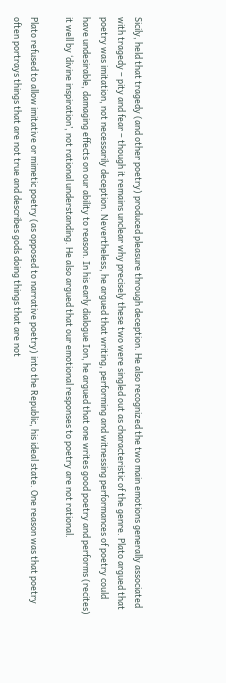Sicily, held that tragedy (and other poetry) produced pleasure through deception. He also recognized the two main emotions generally associated with tragedy – pity and fear – though it remains unclear why precisely these two were singled out as characteristic of the genre. Plato argued that poetry was imitation, not necessarily deception. Nevertheless, he argued that writing, performing and witnessing performances of poetry could have undesirable, damaging effects on our ability to reason. In his early dialogue Ion, he argued that one writes good poetry and performs (recites) it well by ‘divine inspiration’, not rational understanding. He also argued that our emotional responses to poetry are not rational.

Plato refused to allow imitative or mimetic poetry (as opposed to narrative poetry) into the Republic, his ideal state. One reason was that poetry often portrays things that are not true and describes gods doing things that are not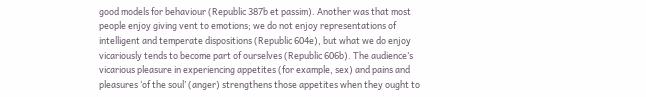good models for behaviour (Republic 387b et passim). Another was that most people enjoy giving vent to emotions; we do not enjoy representations of intelligent and temperate dispositions (Republic 604e), but what we do enjoy vicariously tends to become part of ourselves (Republic 606b). The audience’s vicarious pleasure in experiencing appetites (for example, sex) and pains and pleasures ‘of the soul’ (anger) strengthens those appetites when they ought to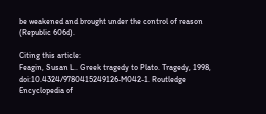be weakened and brought under the control of reason (Republic 606d).

Citing this article:
Feagin, Susan L.. Greek tragedy to Plato. Tragedy, 1998, doi:10.4324/9780415249126-M042-1. Routledge Encyclopedia of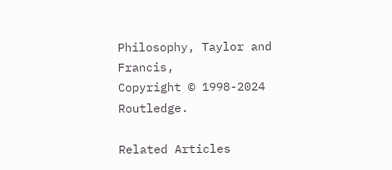Philosophy, Taylor and Francis,
Copyright © 1998-2024 Routledge.

Related Articles